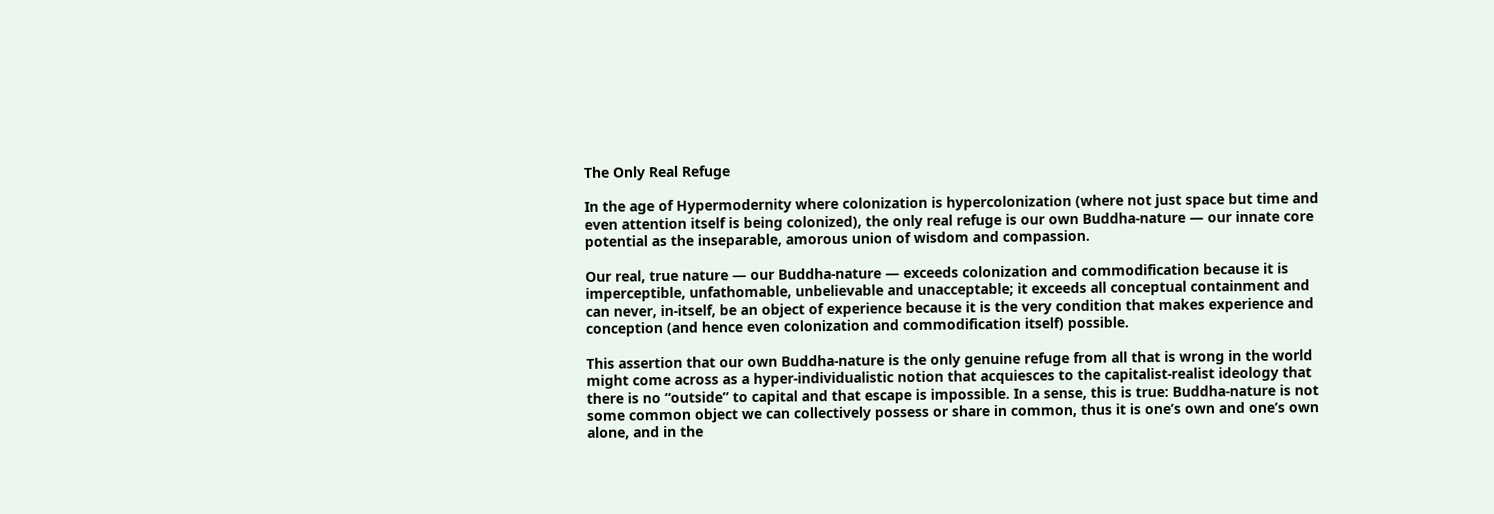The Only Real Refuge

In the age of Hypermodernity where colonization is hypercolonization (where not just space but time and even attention itself is being colonized), the only real refuge is our own Buddha-nature — our innate core potential as the inseparable, amorous union of wisdom and compassion.

Our real, true nature — our Buddha-nature — exceeds colonization and commodification because it is imperceptible, unfathomable, unbelievable and unacceptable; it exceeds all conceptual containment and can never, in-itself, be an object of experience because it is the very condition that makes experience and conception (and hence even colonization and commodification itself) possible.

This assertion that our own Buddha-nature is the only genuine refuge from all that is wrong in the world might come across as a hyper-individualistic notion that acquiesces to the capitalist-realist ideology that there is no “outside” to capital and that escape is impossible. In a sense, this is true: Buddha-nature is not some common object we can collectively possess or share in common, thus it is one’s own and one’s own alone, and in the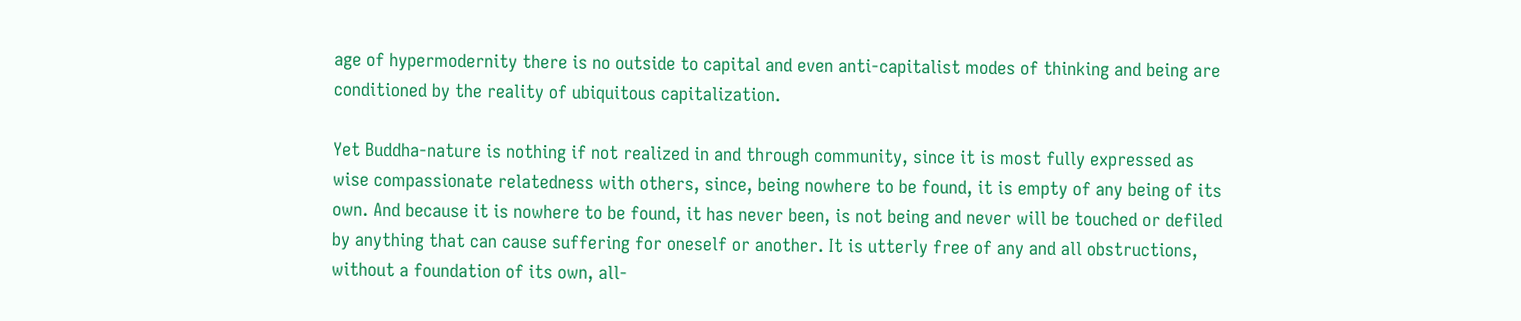age of hypermodernity there is no outside to capital and even anti-capitalist modes of thinking and being are conditioned by the reality of ubiquitous capitalization.

Yet Buddha-nature is nothing if not realized in and through community, since it is most fully expressed as wise compassionate relatedness with others, since, being nowhere to be found, it is empty of any being of its own. And because it is nowhere to be found, it has never been, is not being and never will be touched or defiled by anything that can cause suffering for oneself or another. It is utterly free of any and all obstructions, without a foundation of its own, all-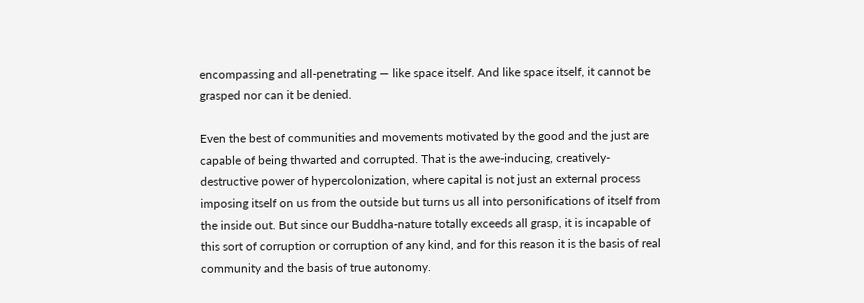encompassing and all-penetrating — like space itself. And like space itself, it cannot be grasped nor can it be denied.

Even the best of communities and movements motivated by the good and the just are capable of being thwarted and corrupted. That is the awe-inducing, creatively-destructive power of hypercolonization, where capital is not just an external process imposing itself on us from the outside but turns us all into personifications of itself from the inside out. But since our Buddha-nature totally exceeds all grasp, it is incapable of this sort of corruption or corruption of any kind, and for this reason it is the basis of real community and the basis of true autonomy.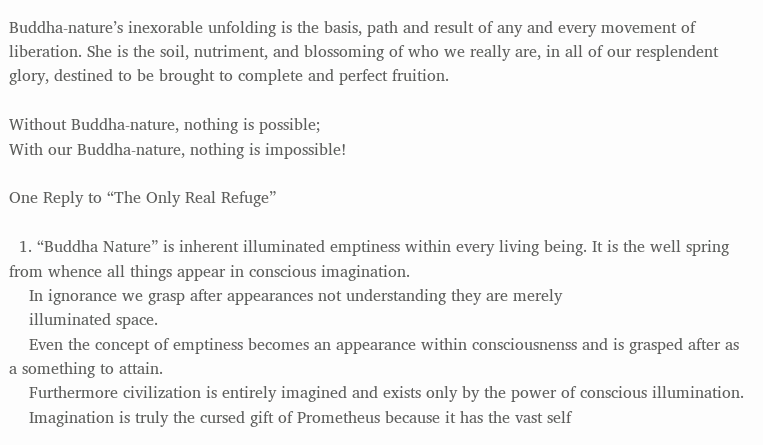Buddha-nature’s inexorable unfolding is the basis, path and result of any and every movement of liberation. She is the soil, nutriment, and blossoming of who we really are, in all of our resplendent glory, destined to be brought to complete and perfect fruition.

Without Buddha-nature, nothing is possible;
With our Buddha-nature, nothing is impossible!

One Reply to “The Only Real Refuge”

  1. “Buddha Nature” is inherent illuminated emptiness within every living being. It is the well spring from whence all things appear in conscious imagination.
    In ignorance we grasp after appearances not understanding they are merely
    illuminated space.
    Even the concept of emptiness becomes an appearance within consciousnenss and is grasped after as a something to attain.
    Furthermore civilization is entirely imagined and exists only by the power of conscious illumination.
    Imagination is truly the cursed gift of Prometheus because it has the vast self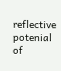reflective potenial of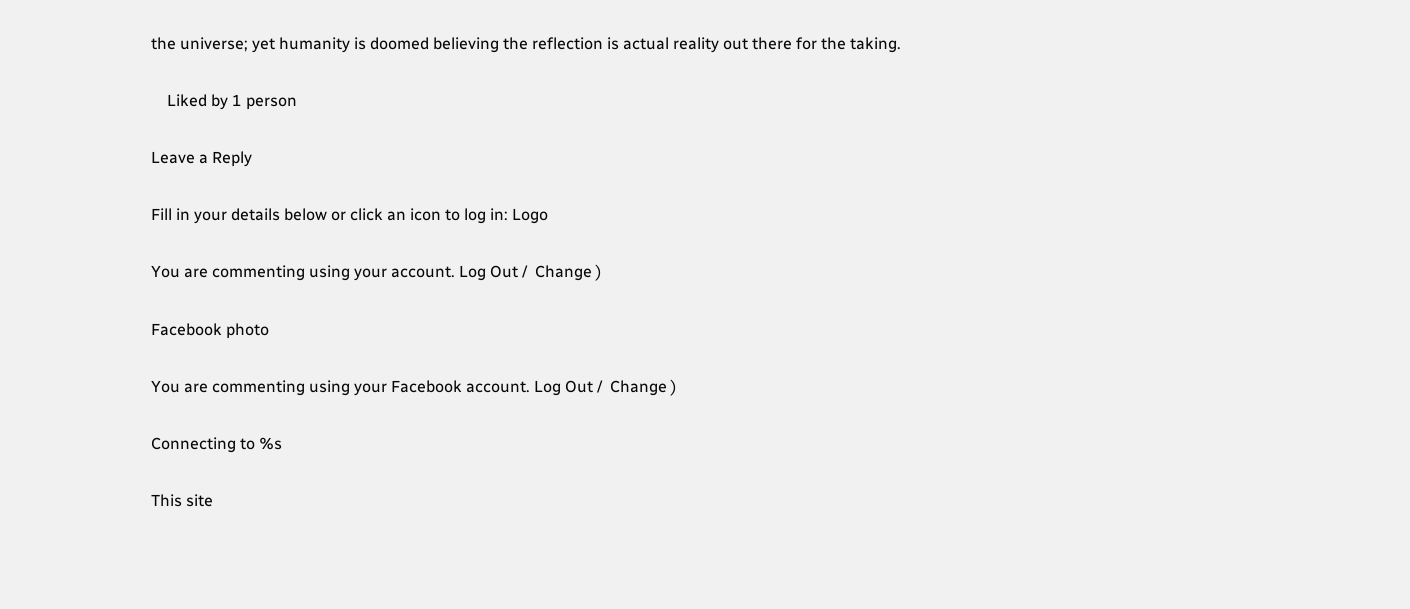the universe; yet humanity is doomed believing the reflection is actual reality out there for the taking.

    Liked by 1 person

Leave a Reply

Fill in your details below or click an icon to log in: Logo

You are commenting using your account. Log Out /  Change )

Facebook photo

You are commenting using your Facebook account. Log Out /  Change )

Connecting to %s

This site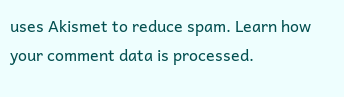uses Akismet to reduce spam. Learn how your comment data is processed.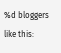%d bloggers like this: